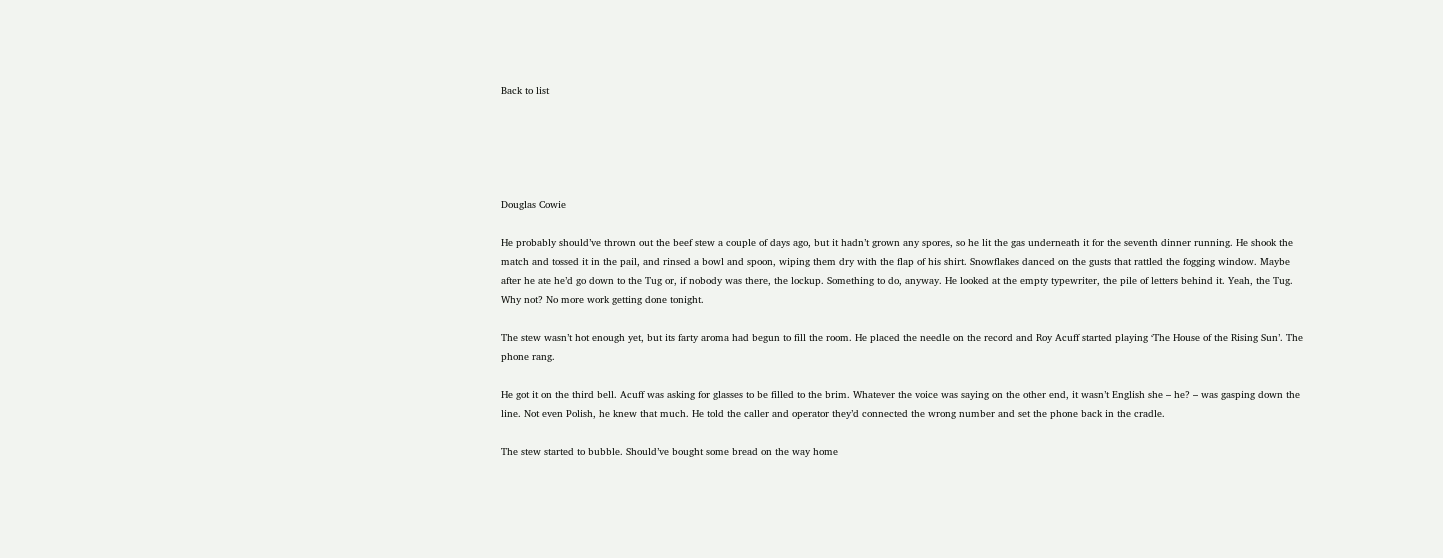Back to list





Douglas Cowie

He probably should’ve thrown out the beef stew a couple of days ago, but it hadn’t grown any spores, so he lit the gas underneath it for the seventh dinner running. He shook the match and tossed it in the pail, and rinsed a bowl and spoon, wiping them dry with the flap of his shirt. Snowflakes danced on the gusts that rattled the fogging window. Maybe after he ate he’d go down to the Tug or, if nobody was there, the lockup. Something to do, anyway. He looked at the empty typewriter, the pile of letters behind it. Yeah, the Tug. Why not? No more work getting done tonight.

The stew wasn’t hot enough yet, but its farty aroma had begun to fill the room. He placed the needle on the record and Roy Acuff started playing ‘The House of the Rising Sun’. The phone rang.

He got it on the third bell. Acuff was asking for glasses to be filled to the brim. Whatever the voice was saying on the other end, it wasn’t English she – he? – was gasping down the line. Not even Polish, he knew that much. He told the caller and operator they’d connected the wrong number and set the phone back in the cradle.

The stew started to bubble. Should’ve bought some bread on the way home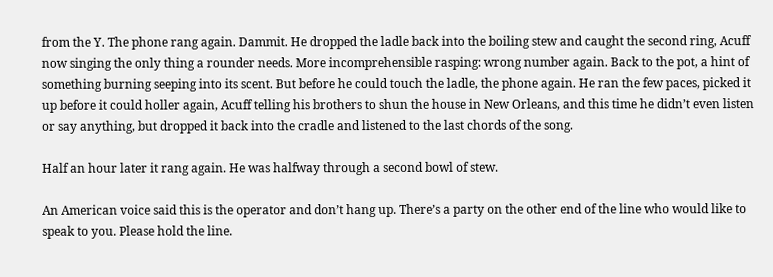from the Y. The phone rang again. Dammit. He dropped the ladle back into the boiling stew and caught the second ring, Acuff now singing the only thing a rounder needs. More incomprehensible rasping: wrong number again. Back to the pot, a hint of something burning seeping into its scent. But before he could touch the ladle, the phone again. He ran the few paces, picked it up before it could holler again, Acuff telling his brothers to shun the house in New Orleans, and this time he didn’t even listen or say anything, but dropped it back into the cradle and listened to the last chords of the song.

Half an hour later it rang again. He was halfway through a second bowl of stew.

An American voice said this is the operator and don’t hang up. There’s a party on the other end of the line who would like to speak to you. Please hold the line.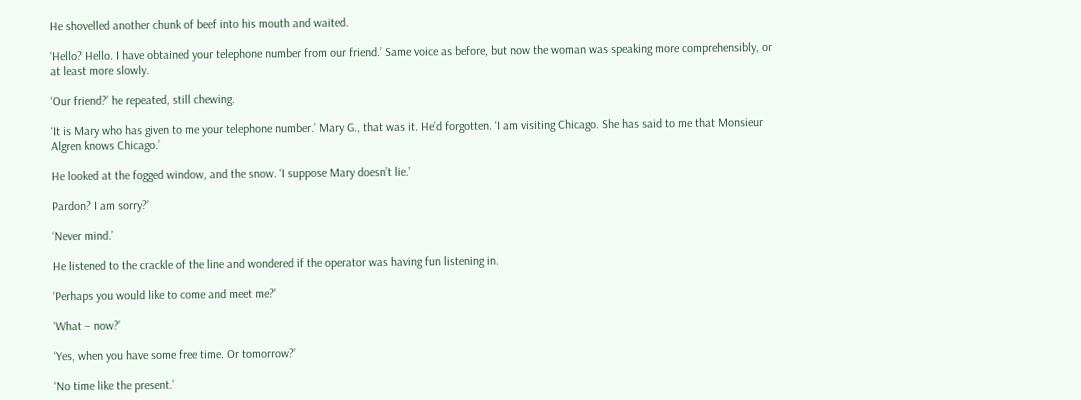He shovelled another chunk of beef into his mouth and waited.

‘Hello? Hello. I have obtained your telephone number from our friend.’ Same voice as before, but now the woman was speaking more comprehensibly, or at least more slowly.

‘Our friend?’ he repeated, still chewing.

‘It is Mary who has given to me your telephone number.’ Mary G., that was it. He’d forgotten. ‘I am visiting Chicago. She has said to me that Monsieur Algren knows Chicago.’

He looked at the fogged window, and the snow. ‘I suppose Mary doesn’t lie.’

Pardon? I am sorry?’

‘Never mind.’

He listened to the crackle of the line and wondered if the operator was having fun listening in.

‘Perhaps you would like to come and meet me?’

‘What – now?’

‘Yes, when you have some free time. Or tomorrow?’

‘No time like the present.’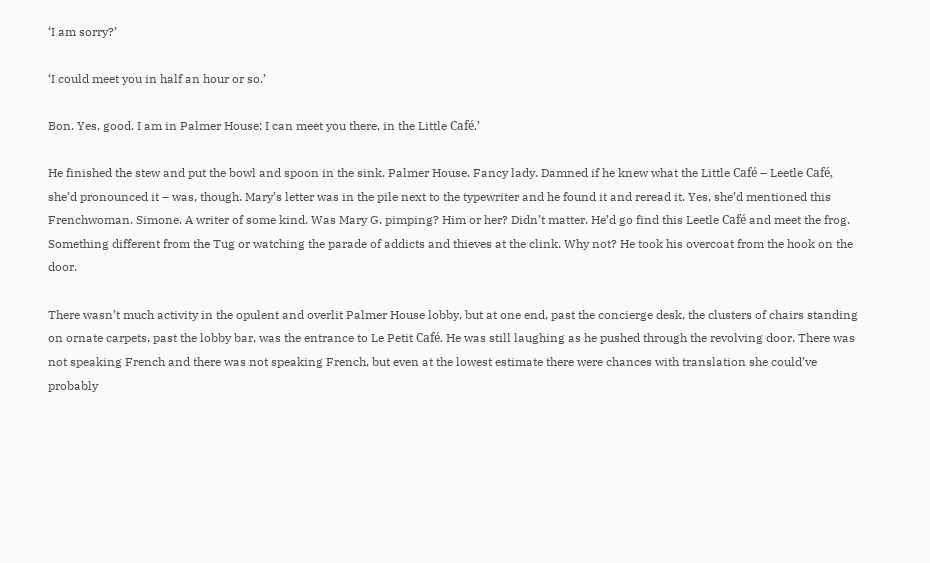‘I am sorry?’

‘I could meet you in half an hour or so.’

Bon. Yes, good. I am in Palmer House; I can meet you there, in the Little Café.’

He finished the stew and put the bowl and spoon in the sink. Palmer House. Fancy lady. Damned if he knew what the Little Café – Leetle Café, she’d pronounced it – was, though. Mary’s letter was in the pile next to the typewriter and he found it and reread it. Yes, she’d mentioned this Frenchwoman. Simone. A writer of some kind. Was Mary G. pimping? Him or her? Didn’t matter. He’d go find this Leetle Café and meet the frog. Something different from the Tug or watching the parade of addicts and thieves at the clink. Why not? He took his overcoat from the hook on the door.

There wasn’t much activity in the opulent and overlit Palmer House lobby, but at one end, past the concierge desk, the clusters of chairs standing on ornate carpets, past the lobby bar, was the entrance to Le Petit Café. He was still laughing as he pushed through the revolving door. There was not speaking French and there was not speaking French, but even at the lowest estimate there were chances with translation she could’ve probably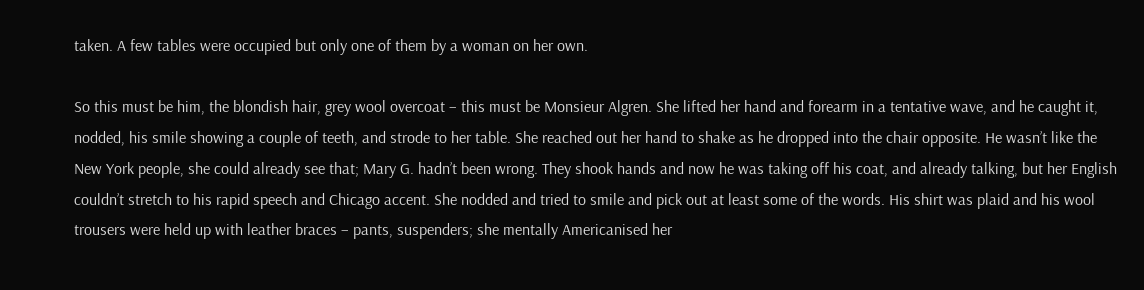taken. A few tables were occupied but only one of them by a woman on her own.

So this must be him, the blondish hair, grey wool overcoat – this must be Monsieur Algren. She lifted her hand and forearm in a tentative wave, and he caught it, nodded, his smile showing a couple of teeth, and strode to her table. She reached out her hand to shake as he dropped into the chair opposite. He wasn’t like the New York people, she could already see that; Mary G. hadn’t been wrong. They shook hands and now he was taking off his coat, and already talking, but her English couldn’t stretch to his rapid speech and Chicago accent. She nodded and tried to smile and pick out at least some of the words. His shirt was plaid and his wool trousers were held up with leather braces – pants, suspenders; she mentally Americanised her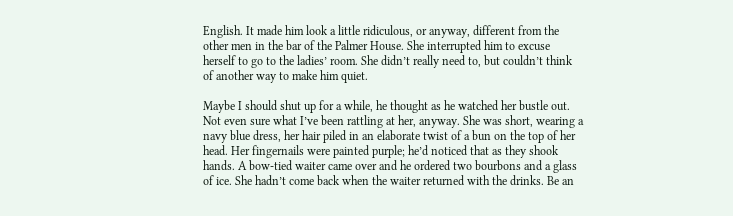English. It made him look a little ridiculous, or anyway, different from the other men in the bar of the Palmer House. She interrupted him to excuse herself to go to the ladies’ room. She didn’t really need to, but couldn’t think of another way to make him quiet.

Maybe I should shut up for a while, he thought as he watched her bustle out. Not even sure what I’ve been rattling at her, anyway. She was short, wearing a navy blue dress, her hair piled in an elaborate twist of a bun on the top of her head. Her fingernails were painted purple; he’d noticed that as they shook hands. A bow-tied waiter came over and he ordered two bourbons and a glass of ice. She hadn’t come back when the waiter returned with the drinks. Be an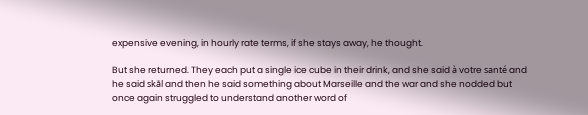expensive evening, in hourly rate terms, if she stays away, he thought.

But she returned. They each put a single ice cube in their drink, and she said à votre santé and he said skål and then he said something about Marseille and the war and she nodded but once again struggled to understand another word of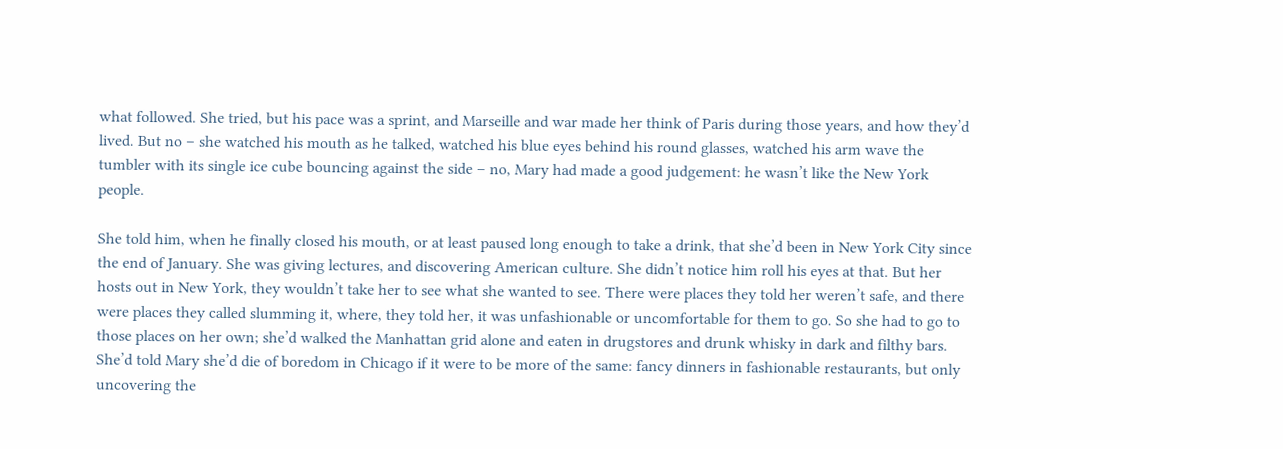what followed. She tried, but his pace was a sprint, and Marseille and war made her think of Paris during those years, and how they’d lived. But no – she watched his mouth as he talked, watched his blue eyes behind his round glasses, watched his arm wave the tumbler with its single ice cube bouncing against the side – no, Mary had made a good judgement: he wasn’t like the New York people.

She told him, when he finally closed his mouth, or at least paused long enough to take a drink, that she’d been in New York City since the end of January. She was giving lectures, and discovering American culture. She didn’t notice him roll his eyes at that. But her hosts out in New York, they wouldn’t take her to see what she wanted to see. There were places they told her weren’t safe, and there were places they called slumming it, where, they told her, it was unfashionable or uncomfortable for them to go. So she had to go to those places on her own; she’d walked the Manhattan grid alone and eaten in drugstores and drunk whisky in dark and filthy bars. She’d told Mary she’d die of boredom in Chicago if it were to be more of the same: fancy dinners in fashionable restaurants, but only uncovering the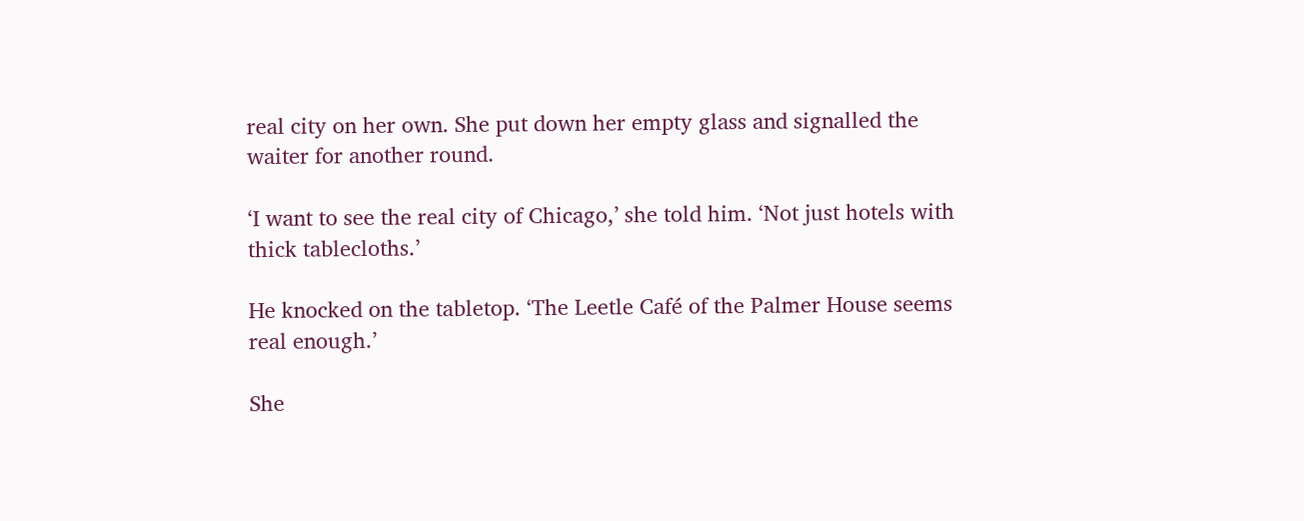real city on her own. She put down her empty glass and signalled the waiter for another round.

‘I want to see the real city of Chicago,’ she told him. ‘Not just hotels with thick tablecloths.’

He knocked on the tabletop. ‘The Leetle Café of the Palmer House seems real enough.’

She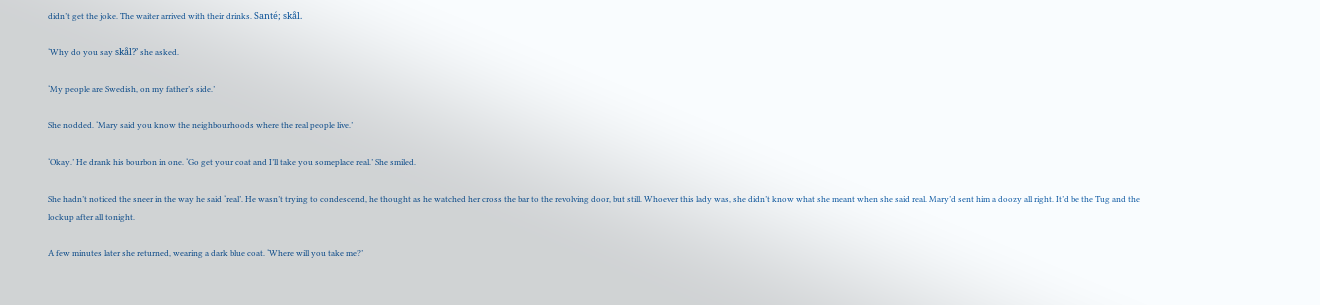didn’t get the joke. The waiter arrived with their drinks. Santé; skål.

‘Why do you say skål?’ she asked.

‘My people are Swedish, on my father’s side.’

She nodded. ‘Mary said you know the neighbourhoods where the real people live.’

‘Okay.’ He drank his bourbon in one. ‘Go get your coat and I’ll take you someplace real.’ She smiled.

She hadn’t noticed the sneer in the way he said ‘real’. He wasn’t trying to condescend, he thought as he watched her cross the bar to the revolving door, but still. Whoever this lady was, she didn’t know what she meant when she said real. Mary’d sent him a doozy all right. It’d be the Tug and the lockup after all tonight.

A few minutes later she returned, wearing a dark blue coat. ‘Where will you take me?’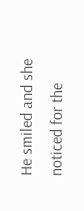He smiled and she noticed for the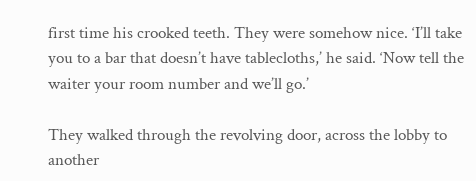first time his crooked teeth. They were somehow nice. ‘I’ll take you to a bar that doesn’t have tablecloths,’ he said. ‘Now tell the waiter your room number and we’ll go.’

They walked through the revolving door, across the lobby to another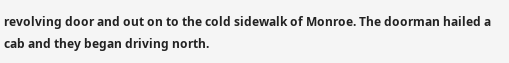revolving door and out on to the cold sidewalk of Monroe. The doorman hailed a cab and they began driving north.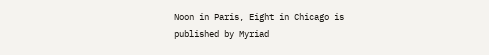Noon in Paris, Eight in Chicago is published by Myriad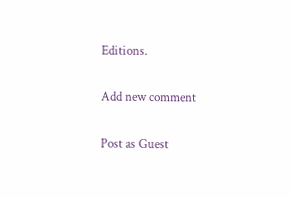Editions.


Add new comment


Post as Guest